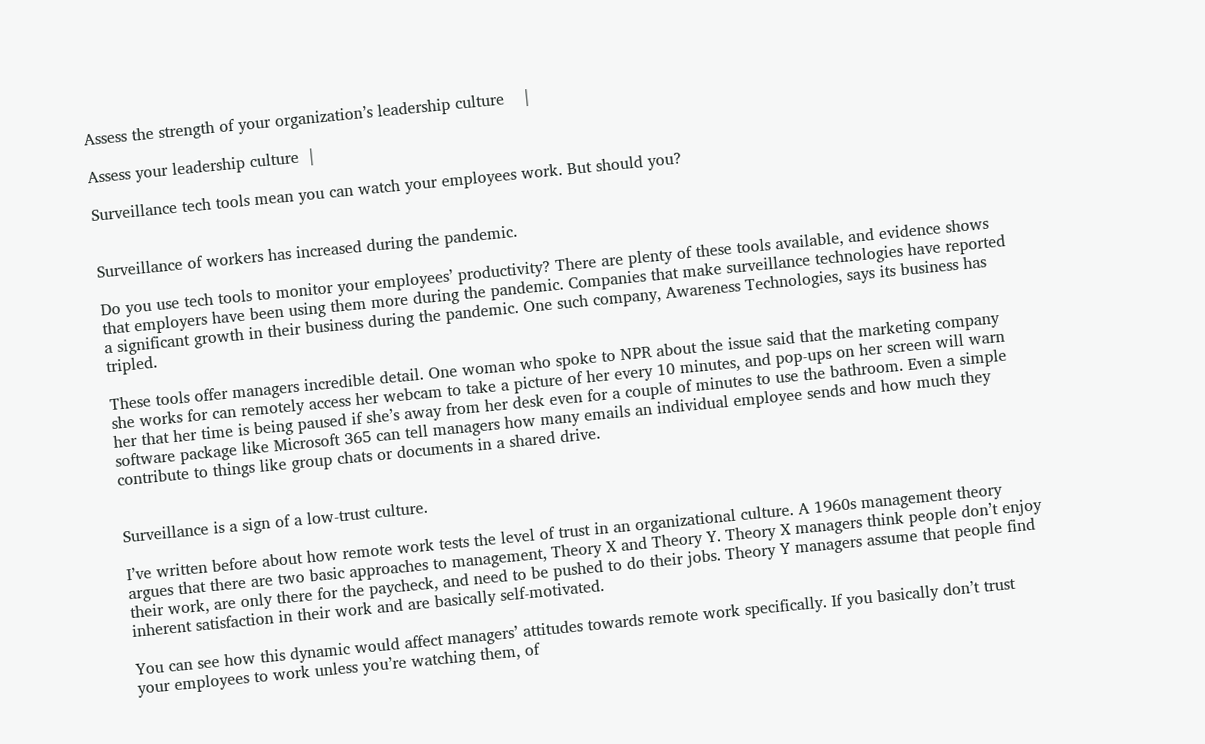Assess the strength of your organization’s leadership culture    |

Assess your leadership culture  |

Surveillance tech tools mean you can watch your employees work. But should you?


Surveillance of workers has increased during the pandemic.

Do you use tech tools to monitor your employees’ productivity? There are plenty of these tools available, and evidence shows that employers have been using them more during the pandemic. Companies that make surveillance technologies have reported a significant growth in their business during the pandemic. One such company, Awareness Technologies, says its business has tripled.

These tools offer managers incredible detail. One woman who spoke to NPR about the issue said that the marketing company she works for can remotely access her webcam to take a picture of her every 10 minutes, and pop-ups on her screen will warn her that her time is being paused if she’s away from her desk even for a couple of minutes to use the bathroom. Even a simple software package like Microsoft 365 can tell managers how many emails an individual employee sends and how much they contribute to things like group chats or documents in a shared drive.


Surveillance is a sign of a low-trust culture.

I’ve written before about how remote work tests the level of trust in an organizational culture. A 1960s management theory argues that there are two basic approaches to management, Theory X and Theory Y. Theory X managers think people don’t enjoy their work, are only there for the paycheck, and need to be pushed to do their jobs. Theory Y managers assume that people find inherent satisfaction in their work and are basically self-motivated.

You can see how this dynamic would affect managers’ attitudes towards remote work specifically. If you basically don’t trust your employees to work unless you’re watching them, of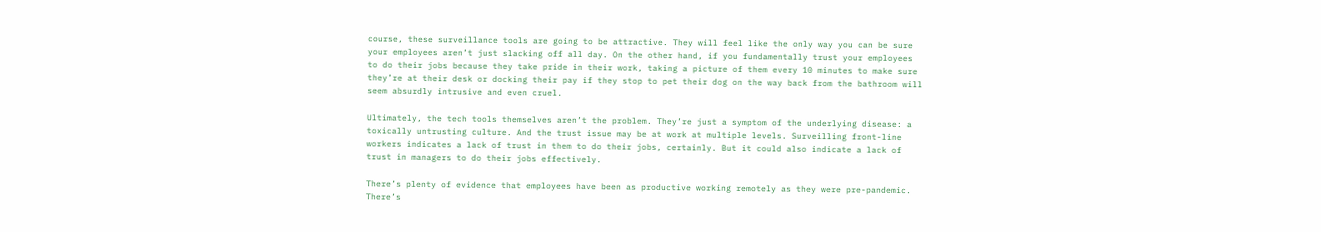course, these surveillance tools are going to be attractive. They will feel like the only way you can be sure your employees aren’t just slacking off all day. On the other hand, if you fundamentally trust your employees to do their jobs because they take pride in their work, taking a picture of them every 10 minutes to make sure they’re at their desk or docking their pay if they stop to pet their dog on the way back from the bathroom will seem absurdly intrusive and even cruel.

Ultimately, the tech tools themselves aren’t the problem. They’re just a symptom of the underlying disease: a toxically untrusting culture. And the trust issue may be at work at multiple levels. Surveilling front-line workers indicates a lack of trust in them to do their jobs, certainly. But it could also indicate a lack of trust in managers to do their jobs effectively.

There’s plenty of evidence that employees have been as productive working remotely as they were pre-pandemic. There’s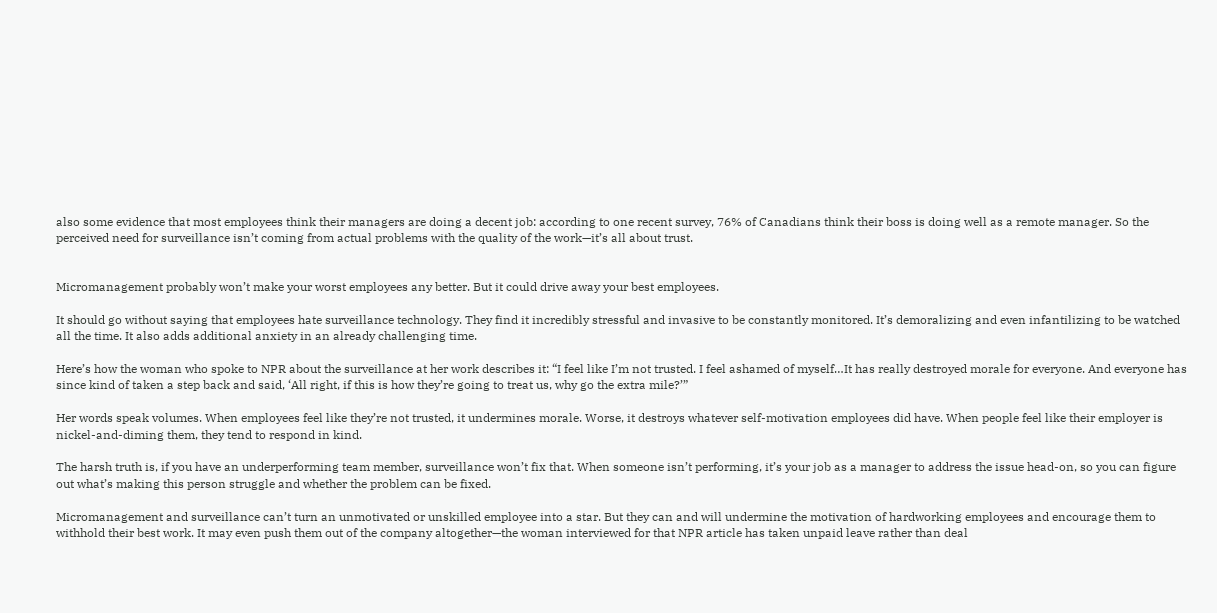also some evidence that most employees think their managers are doing a decent job: according to one recent survey, 76% of Canadians think their boss is doing well as a remote manager. So the perceived need for surveillance isn’t coming from actual problems with the quality of the work—it’s all about trust.


Micromanagement probably won’t make your worst employees any better. But it could drive away your best employees.

It should go without saying that employees hate surveillance technology. They find it incredibly stressful and invasive to be constantly monitored. It’s demoralizing and even infantilizing to be watched all the time. It also adds additional anxiety in an already challenging time.

Here’s how the woman who spoke to NPR about the surveillance at her work describes it: “I feel like I’m not trusted. I feel ashamed of myself…It has really destroyed morale for everyone. And everyone has since kind of taken a step back and said, ‘All right, if this is how they’re going to treat us, why go the extra mile?’”

Her words speak volumes. When employees feel like they’re not trusted, it undermines morale. Worse, it destroys whatever self-motivation employees did have. When people feel like their employer is nickel-and-diming them, they tend to respond in kind.

The harsh truth is, if you have an underperforming team member, surveillance won’t fix that. When someone isn’t performing, it’s your job as a manager to address the issue head-on, so you can figure out what’s making this person struggle and whether the problem can be fixed.

Micromanagement and surveillance can’t turn an unmotivated or unskilled employee into a star. But they can and will undermine the motivation of hardworking employees and encourage them to withhold their best work. It may even push them out of the company altogether—the woman interviewed for that NPR article has taken unpaid leave rather than deal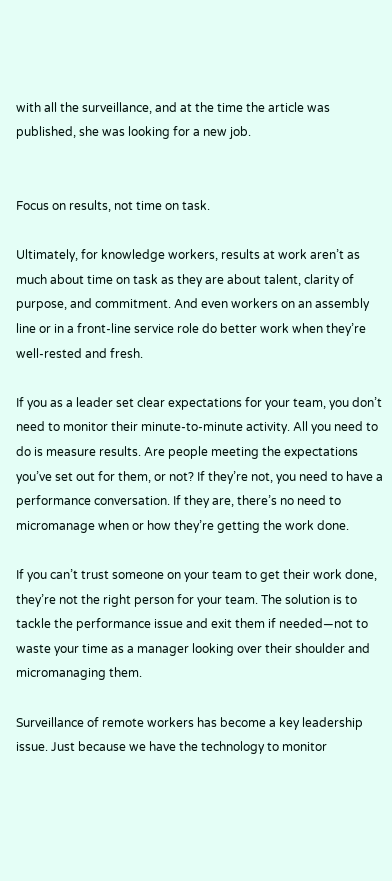with all the surveillance, and at the time the article was published, she was looking for a new job.


Focus on results, not time on task.

Ultimately, for knowledge workers, results at work aren’t as much about time on task as they are about talent, clarity of purpose, and commitment. And even workers on an assembly line or in a front-line service role do better work when they’re well-rested and fresh.

If you as a leader set clear expectations for your team, you don’t need to monitor their minute-to-minute activity. All you need to do is measure results. Are people meeting the expectations you’ve set out for them, or not? If they’re not, you need to have a performance conversation. If they are, there’s no need to micromanage when or how they’re getting the work done.

If you can’t trust someone on your team to get their work done, they’re not the right person for your team. The solution is to tackle the performance issue and exit them if needed—not to waste your time as a manager looking over their shoulder and micromanaging them.

Surveillance of remote workers has become a key leadership issue. Just because we have the technology to monitor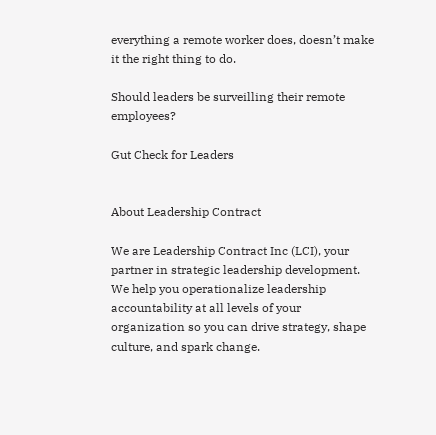everything a remote worker does, doesn’t make it the right thing to do.

Should leaders be surveilling their remote employees?

Gut Check for Leaders


About Leadership Contract

We are Leadership Contract Inc (LCI), your partner in strategic leadership development. We help you operationalize leadership accountability at all levels of your organization so you can drive strategy, shape culture, and spark change.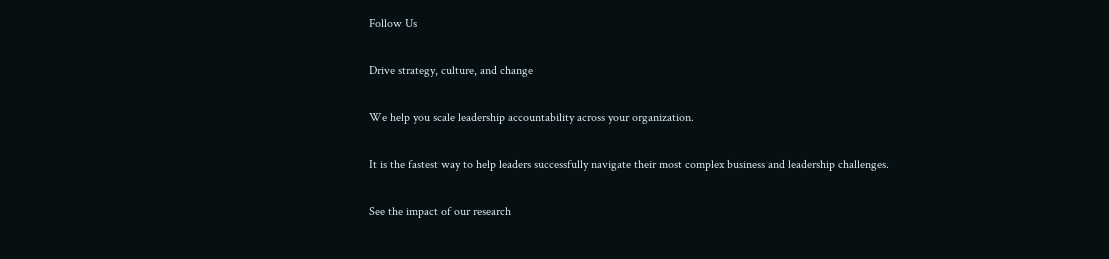Follow Us

Drive strategy, culture, and change

We help you scale leadership accountability across your organization.

It is the fastest way to help leaders successfully navigate their most complex business and leadership challenges.

See the impact of our research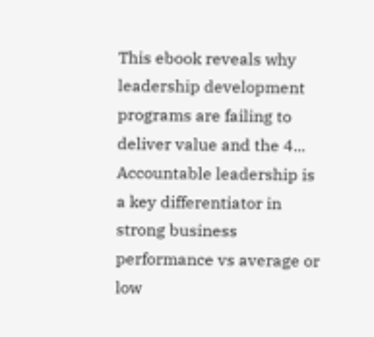This ebook reveals why leadership development programs are failing to deliver value and the 4...
Accountable leadership is a key differentiator in strong business performance vs average or low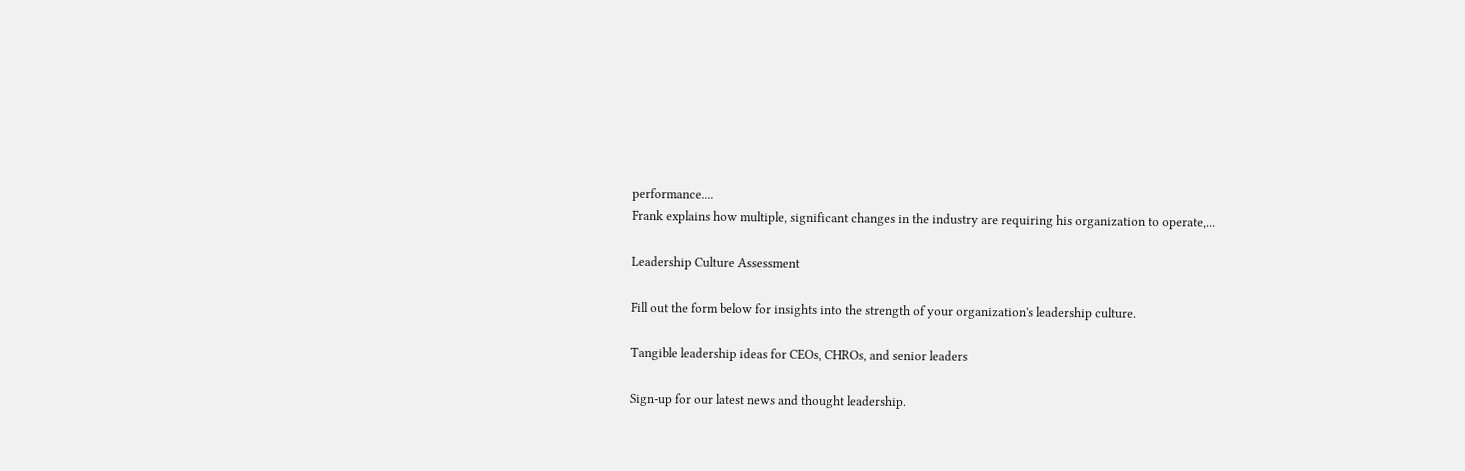performance....
Frank explains how multiple, significant changes in the industry are requiring his organization to operate,...

Leadership Culture Assessment

Fill out the form below for insights into the strength of your organization's leadership culture.

Tangible leadership ideas for CEOs, CHROs, and senior leaders

Sign-up for our latest news and thought leadership.